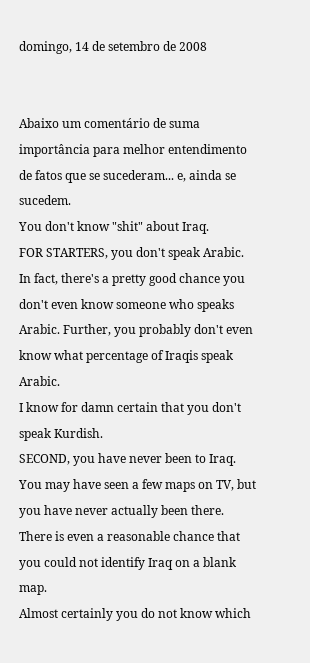domingo, 14 de setembro de 2008


Abaixo um comentário de suma importância para melhor entendimento de fatos que se sucederam... e, ainda se sucedem.
You don't know "shit" about Iraq.
FOR STARTERS, you don't speak Arabic.
In fact, there's a pretty good chance you don't even know someone who speaks Arabic. Further, you probably don't even know what percentage of Iraqis speak Arabic.
I know for damn certain that you don't speak Kurdish.
SECOND, you have never been to Iraq.
You may have seen a few maps on TV, but you have never actually been there.
There is even a reasonable chance that you could not identify Iraq on a blank map.
Almost certainly you do not know which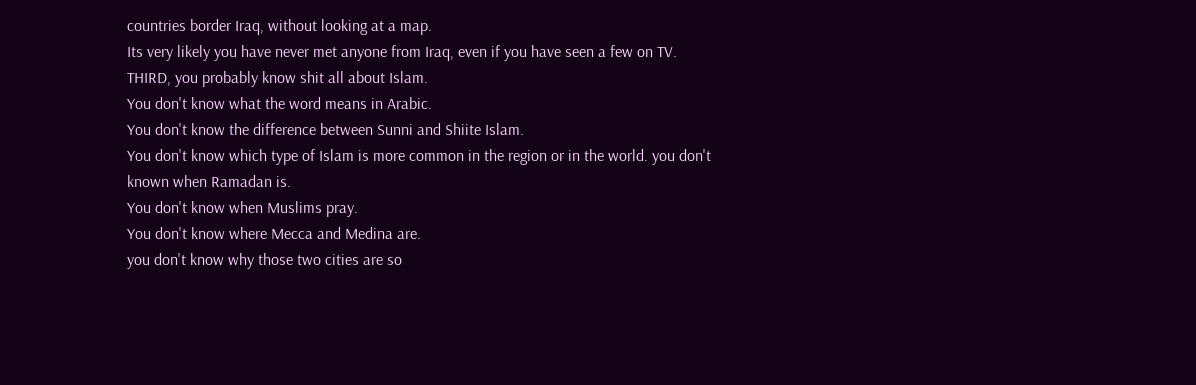countries border Iraq, without looking at a map.
Its very likely you have never met anyone from Iraq, even if you have seen a few on TV.
THIRD, you probably know shit all about Islam.
You don't know what the word means in Arabic.
You don't know the difference between Sunni and Shiite Islam.
You don't know which type of Islam is more common in the region or in the world. you don't known when Ramadan is.
You don't know when Muslims pray.
You don't know where Mecca and Medina are.
you don't know why those two cities are so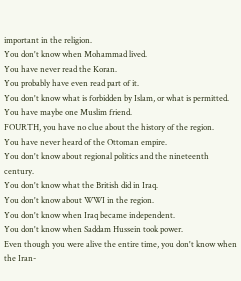important in the religion.
You don't know when Mohammad lived.
You have never read the Koran.
You probably have even read part of it.
You don't know what is forbidden by Islam, or what is permitted.
You have maybe one Muslim friend.
FOURTH, you have no clue about the history of the region.
You have never heard of the Ottoman empire.
You don't know about regional politics and the nineteenth century.
You don't know what the British did in Iraq.
You don't know about WWI in the region.
You don't know when Iraq became independent.
You don't know when Saddam Hussein took power.
Even though you were alive the entire time, you don't know when the Iran-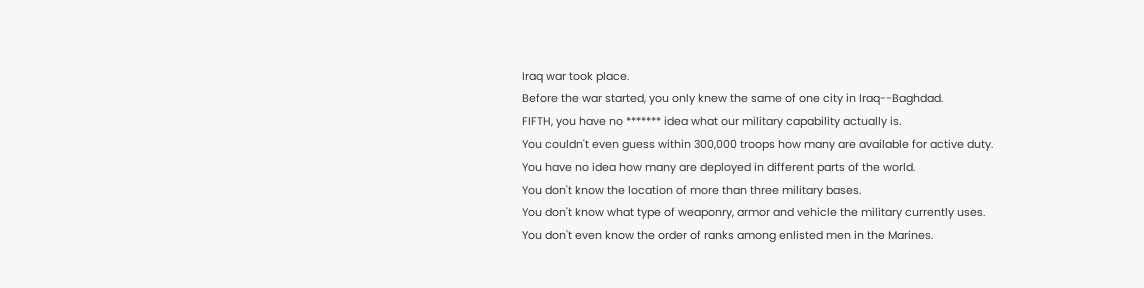Iraq war took place.
Before the war started, you only knew the same of one city in Iraq--Baghdad.
FIFTH, you have no ******* idea what our military capability actually is.
You couldn't even guess within 300,000 troops how many are available for active duty.
You have no idea how many are deployed in different parts of the world.
You don't know the location of more than three military bases.
You don't know what type of weaponry, armor and vehicle the military currently uses.
You don't even know the order of ranks among enlisted men in the Marines.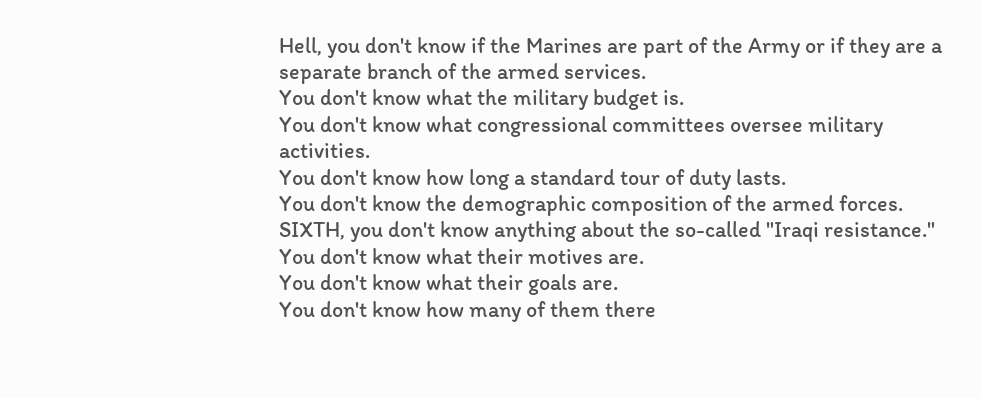Hell, you don't know if the Marines are part of the Army or if they are a separate branch of the armed services.
You don't know what the military budget is.
You don't know what congressional committees oversee military activities.
You don't know how long a standard tour of duty lasts.
You don't know the demographic composition of the armed forces.
SIXTH, you don't know anything about the so-called "Iraqi resistance."
You don't know what their motives are.
You don't know what their goals are.
You don't know how many of them there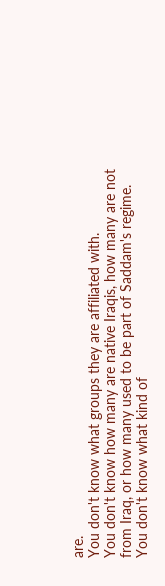are.
You don't know what groups they are affiliated with.
You don't know how many are native Iraqis, how many are not from Iraq, or how many used to be part of Saddam's regime.
You don't know what kind of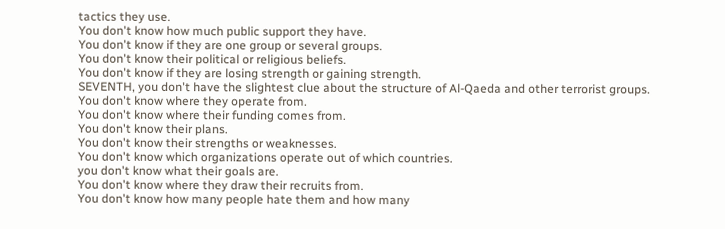tactics they use.
You don't know how much public support they have.
You don't know if they are one group or several groups.
You don't know their political or religious beliefs.
You don't know if they are losing strength or gaining strength.
SEVENTH, you don't have the slightest clue about the structure of Al-Qaeda and other terrorist groups.
You don't know where they operate from.
You don't know where their funding comes from.
You don't know their plans.
You don't know their strengths or weaknesses.
You don't know which organizations operate out of which countries.
you don't know what their goals are.
You don't know where they draw their recruits from.
You don't know how many people hate them and how many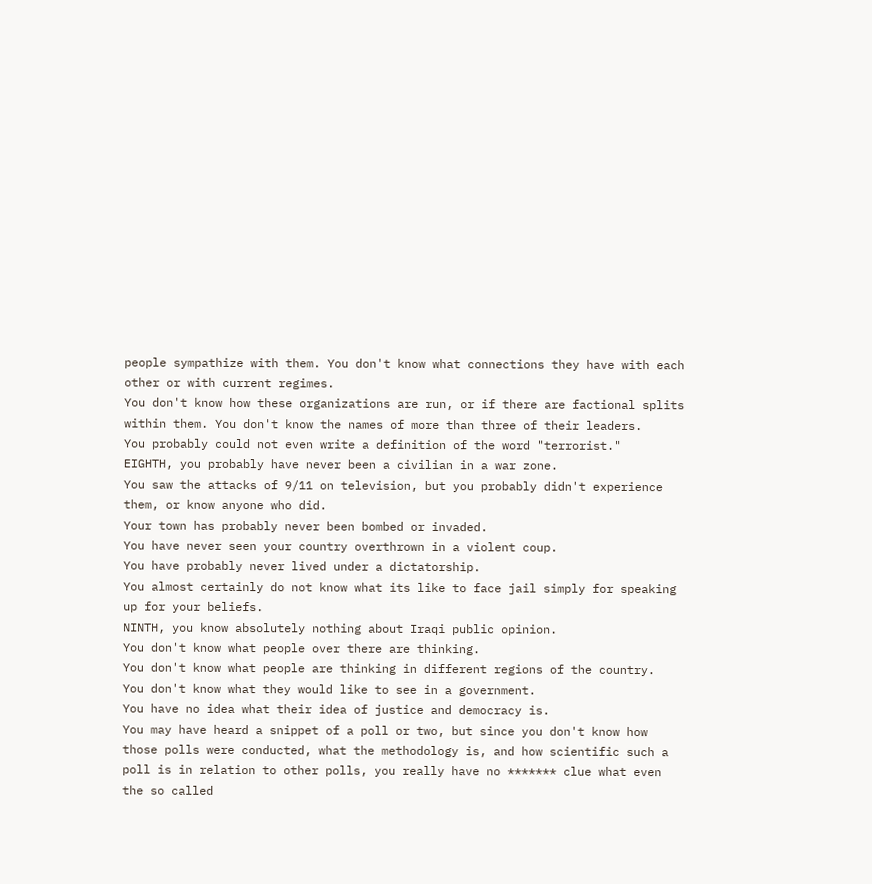people sympathize with them. You don't know what connections they have with each other or with current regimes.
You don't know how these organizations are run, or if there are factional splits within them. You don't know the names of more than three of their leaders.
You probably could not even write a definition of the word "terrorist."
EIGHTH, you probably have never been a civilian in a war zone.
You saw the attacks of 9/11 on television, but you probably didn't experience them, or know anyone who did.
Your town has probably never been bombed or invaded.
You have never seen your country overthrown in a violent coup.
You have probably never lived under a dictatorship.
You almost certainly do not know what its like to face jail simply for speaking up for your beliefs.
NINTH, you know absolutely nothing about Iraqi public opinion.
You don't know what people over there are thinking.
You don't know what people are thinking in different regions of the country.
You don't know what they would like to see in a government.
You have no idea what their idea of justice and democracy is.
You may have heard a snippet of a poll or two, but since you don't know how those polls were conducted, what the methodology is, and how scientific such a poll is in relation to other polls, you really have no ******* clue what even the so called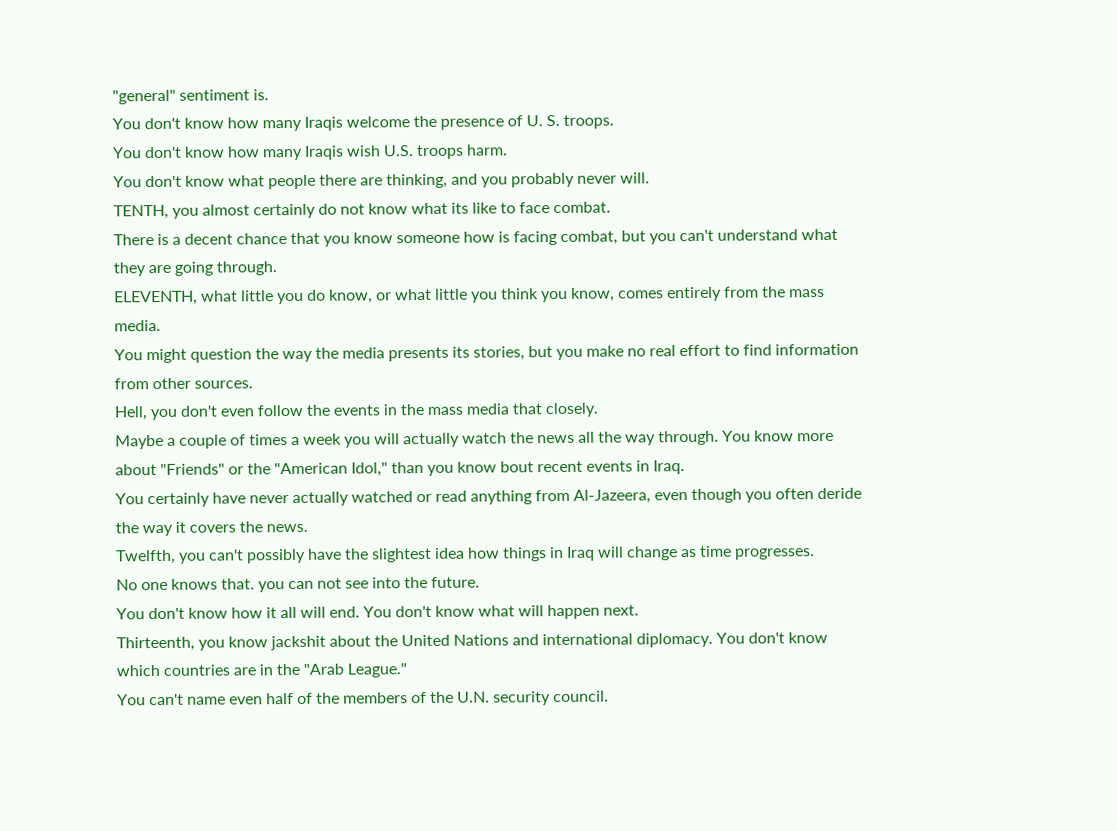"general" sentiment is.
You don't know how many Iraqis welcome the presence of U. S. troops.
You don't know how many Iraqis wish U.S. troops harm.
You don't know what people there are thinking, and you probably never will.
TENTH, you almost certainly do not know what its like to face combat.
There is a decent chance that you know someone how is facing combat, but you can't understand what they are going through.
ELEVENTH, what little you do know, or what little you think you know, comes entirely from the mass media.
You might question the way the media presents its stories, but you make no real effort to find information from other sources.
Hell, you don't even follow the events in the mass media that closely.
Maybe a couple of times a week you will actually watch the news all the way through. You know more about "Friends" or the "American Idol," than you know bout recent events in Iraq.
You certainly have never actually watched or read anything from Al-Jazeera, even though you often deride the way it covers the news.
Twelfth, you can't possibly have the slightest idea how things in Iraq will change as time progresses.
No one knows that. you can not see into the future.
You don't know how it all will end. You don't know what will happen next.
Thirteenth, you know jackshit about the United Nations and international diplomacy. You don't know which countries are in the "Arab League."
You can't name even half of the members of the U.N. security council.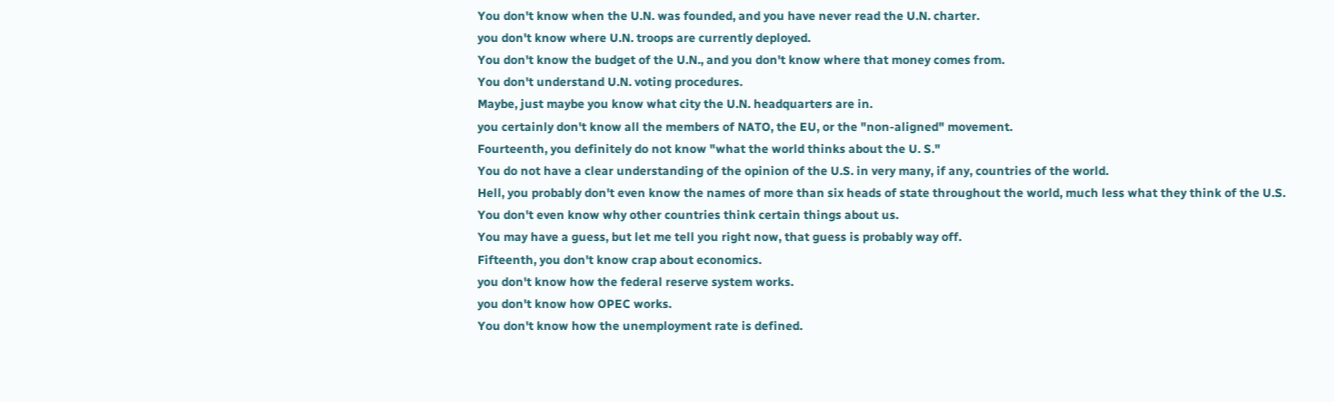You don't know when the U.N. was founded, and you have never read the U.N. charter.
you don't know where U.N. troops are currently deployed.
You don't know the budget of the U.N., and you don't know where that money comes from.
You don't understand U.N. voting procedures.
Maybe, just maybe you know what city the U.N. headquarters are in.
you certainly don't know all the members of NATO, the EU, or the "non-aligned" movement.
Fourteenth, you definitely do not know "what the world thinks about the U. S."
You do not have a clear understanding of the opinion of the U.S. in very many, if any, countries of the world.
Hell, you probably don't even know the names of more than six heads of state throughout the world, much less what they think of the U.S.
You don't even know why other countries think certain things about us.
You may have a guess, but let me tell you right now, that guess is probably way off.
Fifteenth, you don't know crap about economics.
you don't know how the federal reserve system works.
you don't know how OPEC works.
You don't know how the unemployment rate is defined.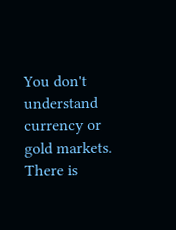You don't understand currency or gold markets.
There is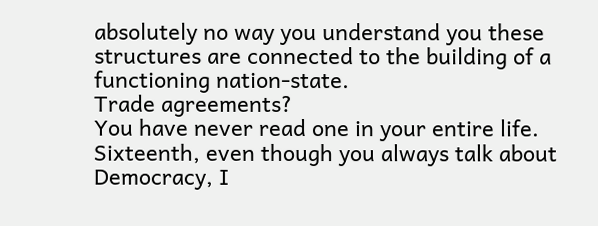absolutely no way you understand you these structures are connected to the building of a functioning nation-state.
Trade agreements?
You have never read one in your entire life.
Sixteenth, even though you always talk about Democracy, I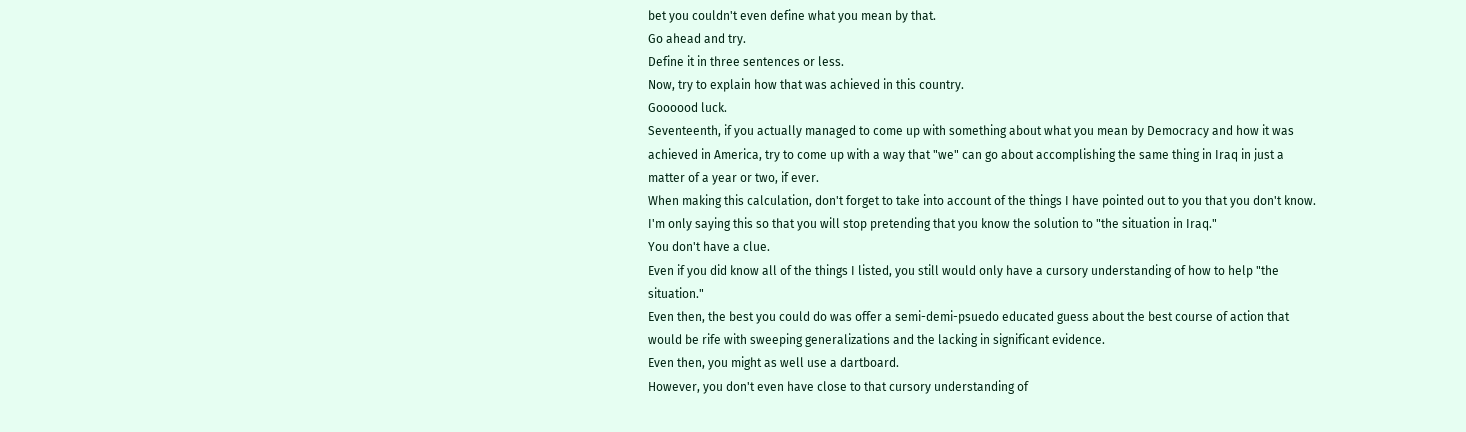bet you couldn't even define what you mean by that.
Go ahead and try.
Define it in three sentences or less.
Now, try to explain how that was achieved in this country.
Goooood luck.
Seventeenth, if you actually managed to come up with something about what you mean by Democracy and how it was achieved in America, try to come up with a way that "we" can go about accomplishing the same thing in Iraq in just a matter of a year or two, if ever.
When making this calculation, don't forget to take into account of the things I have pointed out to you that you don't know.
I'm only saying this so that you will stop pretending that you know the solution to "the situation in Iraq."
You don't have a clue.
Even if you did know all of the things I listed, you still would only have a cursory understanding of how to help "the situation."
Even then, the best you could do was offer a semi-demi-psuedo educated guess about the best course of action that would be rife with sweeping generalizations and the lacking in significant evidence.
Even then, you might as well use a dartboard.
However, you don't even have close to that cursory understanding of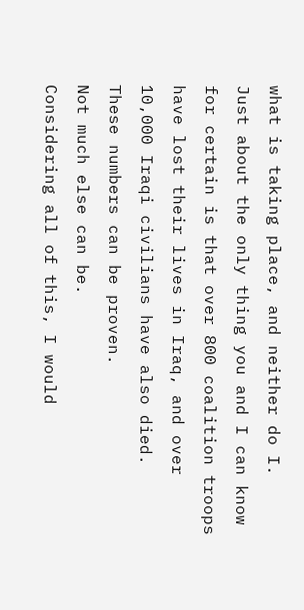what is taking place, and neither do I.
Just about the only thing you and I can know for certain is that over 800 coalition troops have lost their lives in Iraq, and over 10,000 Iraqi civilians have also died.
These numbers can be proven.
Not much else can be.
Considering all of this, I would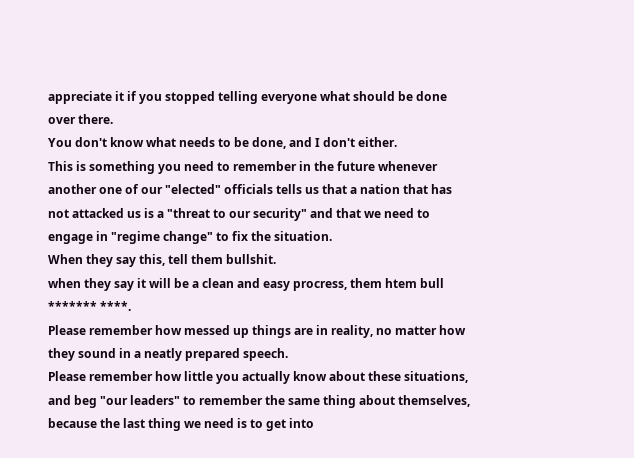appreciate it if you stopped telling everyone what should be done over there.
You don't know what needs to be done, and I don't either.
This is something you need to remember in the future whenever another one of our "elected" officials tells us that a nation that has not attacked us is a "threat to our security" and that we need to engage in "regime change" to fix the situation.
When they say this, tell them bullshit.
when they say it will be a clean and easy procress, them htem bull ******* ****.
Please remember how messed up things are in reality, no matter how they sound in a neatly prepared speech.
Please remember how little you actually know about these situations, and beg "our leaders" to remember the same thing about themselves, because the last thing we need is to get into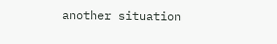another situation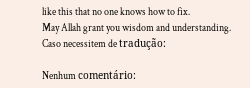like this that no one knows how to fix.
May Allah grant you wisdom and understanding.
Caso necessitem de tradução:

Nenhum comentário: